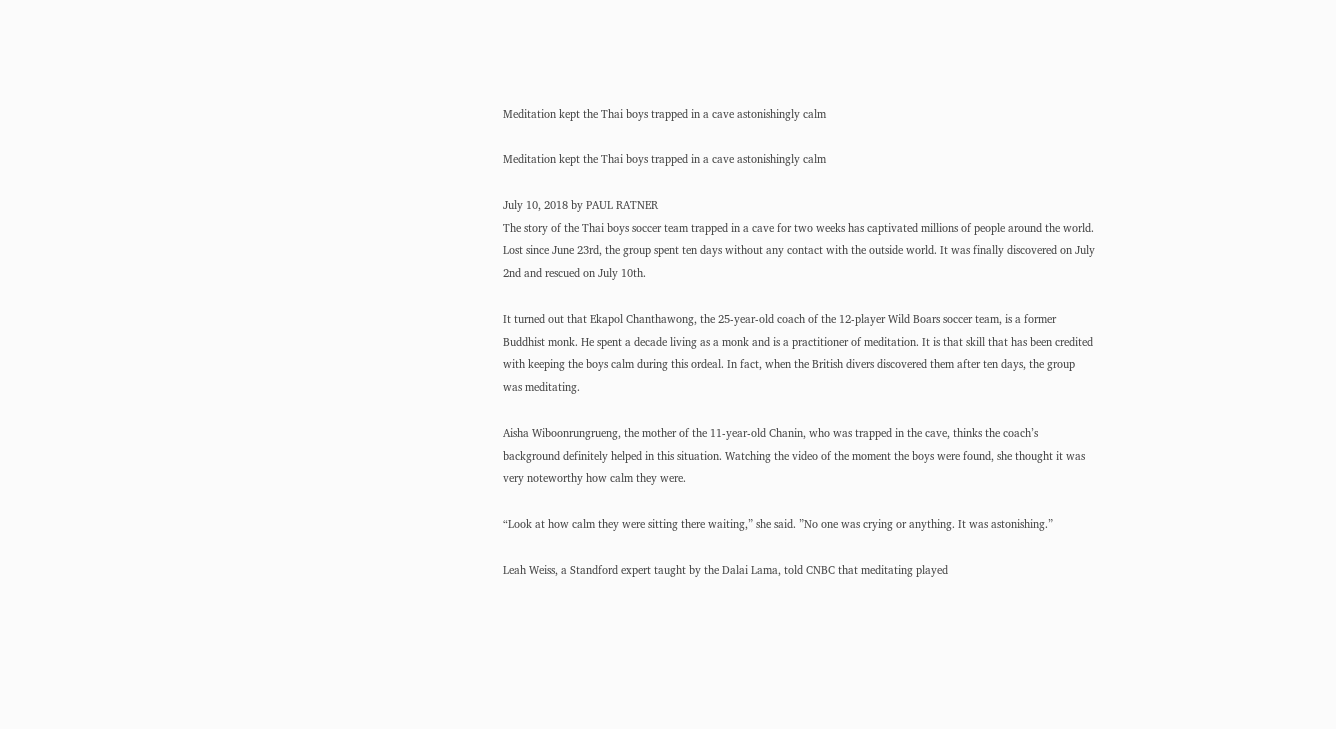Meditation kept the Thai boys trapped in a cave astonishingly calm

Meditation kept the Thai boys trapped in a cave astonishingly calm

July 10, 2018 by PAUL RATNER
The story of the Thai boys soccer team trapped in a cave for two weeks has captivated millions of people around the world. Lost since June 23rd, the group spent ten days without any contact with the outside world. It was finally discovered on July 2nd and rescued on July 10th.

It turned out that Ekapol Chanthawong, the 25-year-old coach of the 12-player Wild Boars soccer team, is a former Buddhist monk. He spent a decade living as a monk and is a practitioner of meditation. It is that skill that has been credited with keeping the boys calm during this ordeal. In fact, when the British divers discovered them after ten days, the group was meditating.

Aisha Wiboonrungrueng, the mother of the 11-year-old Chanin, who was trapped in the cave, thinks the coach’s background definitely helped in this situation. Watching the video of the moment the boys were found, she thought it was very noteworthy how calm they were.

“Look at how calm they were sitting there waiting,” she said. ”No one was crying or anything. It was astonishing.”

Leah Weiss, a Standford expert taught by the Dalai Lama, told CNBC that meditating played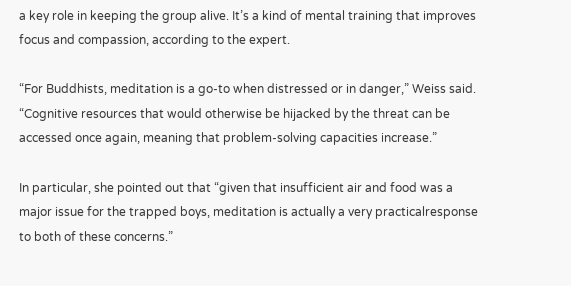a key role in keeping the group alive. It’s a kind of mental training that improves focus and compassion, according to the expert.

“For Buddhists, meditation is a go-to when distressed or in danger,” Weiss said. “Cognitive resources that would otherwise be hijacked by the threat can be accessed once again, meaning that problem-solving capacities increase.”

In particular, she pointed out that “given that insufficient air and food was a major issue for the trapped boys, meditation is actually a very practicalresponse to both of these concerns.”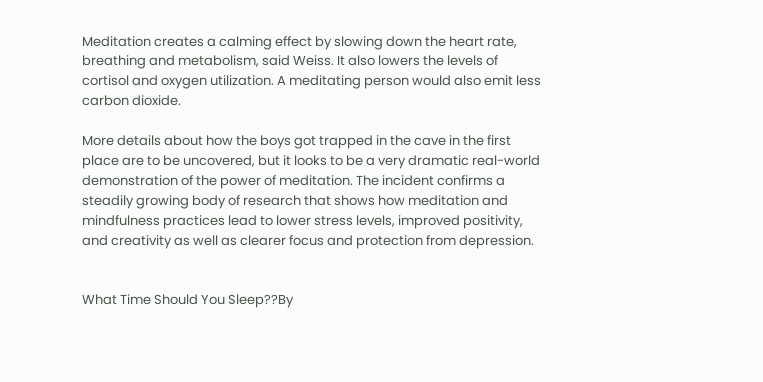Meditation creates a calming effect by slowing down the heart rate, breathing and metabolism, said Weiss. It also lowers the levels of cortisol and oxygen utilization. A meditating person would also emit less carbon dioxide.

More details about how the boys got trapped in the cave in the first place are to be uncovered, but it looks to be a very dramatic real-world demonstration of the power of meditation. The incident confirms a steadily growing body of research that shows how meditation and mindfulness practices lead to lower stress levels, improved positivity, and creativity as well as clearer focus and protection from depression.


What Time Should You Sleep??By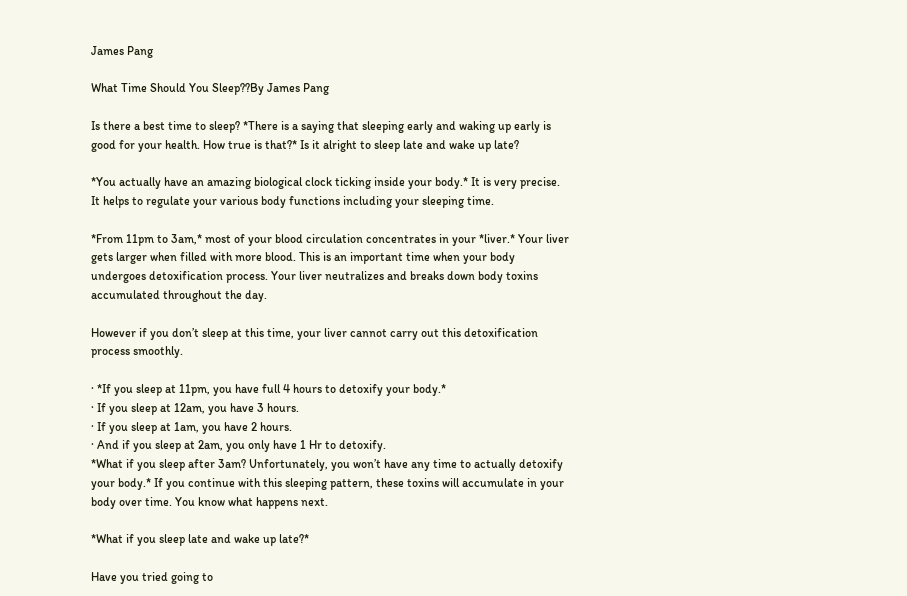James Pang

What Time Should You Sleep??By James Pang

Is there a best time to sleep? *There is a saying that sleeping early and waking up early is good for your health. How true is that?* Is it alright to sleep late and wake up late?

*You actually have an amazing biological clock ticking inside your body.* It is very precise. It helps to regulate your various body functions including your sleeping time.

*From 11pm to 3am,* most of your blood circulation concentrates in your *liver.* Your liver gets larger when filled with more blood. This is an important time when your body undergoes detoxification process. Your liver neutralizes and breaks down body toxins accumulated throughout the day.

However if you don’t sleep at this time, your liver cannot carry out this detoxification process smoothly.

· *If you sleep at 11pm, you have full 4 hours to detoxify your body.*
· If you sleep at 12am, you have 3 hours.
· If you sleep at 1am, you have 2 hours.
· And if you sleep at 2am, you only have 1 Hr to detoxify.
*What if you sleep after 3am? Unfortunately, you won’t have any time to actually detoxify your body.* If you continue with this sleeping pattern, these toxins will accumulate in your body over time. You know what happens next.

*What if you sleep late and wake up late?*

Have you tried going to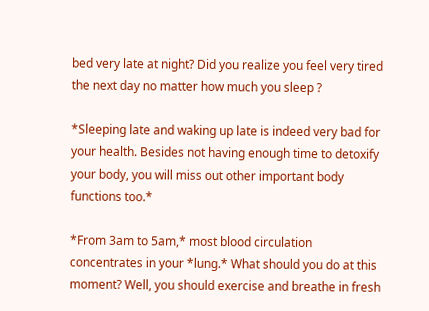bed very late at night? Did you realize you feel very tired the next day no matter how much you sleep ?

*Sleeping late and waking up late is indeed very bad for your health. Besides not having enough time to detoxify your body, you will miss out other important body functions too.*

*From 3am to 5am,* most blood circulation concentrates in your *lung.* What should you do at this moment? Well, you should exercise and breathe in fresh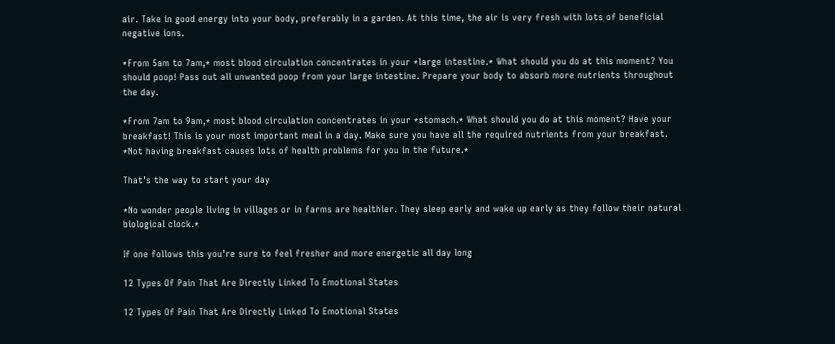air. Take in good energy into your body, preferably in a garden. At this time, the air is very fresh with lots of beneficial negative ions.

*From 5am to 7am,* most blood circulation concentrates in your *large intestine.* What should you do at this moment? You should poop! Pass out all unwanted poop from your large intestine. Prepare your body to absorb more nutrients throughout the day.

*From 7am to 9am,* most blood circulation concentrates in your *stomach.* What should you do at this moment? Have your breakfast! This is your most important meal in a day. Make sure you have all the required nutrients from your breakfast. *Not having breakfast causes lots of health problems for you in the future.*

That’s the way to start your day

*No wonder people living in villages or in farms are healthier. They sleep early and wake up early as they follow their natural biological clock.*

If one follows this you’re sure to feel fresher and more energetic all day long

12 Types Of Pain That Are Directly Linked To Emotional States

12 Types Of Pain That Are Directly Linked To Emotional States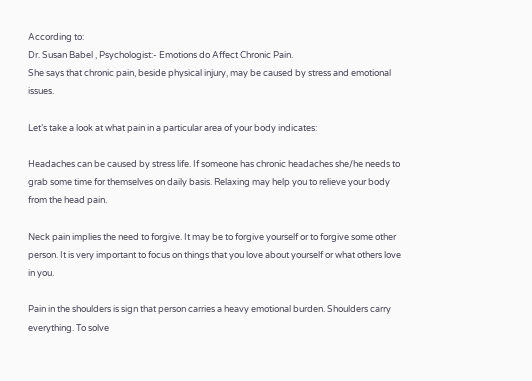According to:
Dr. Susan Babel , Psychologist:- Emotions do Affect Chronic Pain.
She says that chronic pain, beside physical injury, may be caused by stress and emotional issues.

Let’s take a look at what pain in a particular area of your body indicates:

Headaches can be caused by stress life. If someone has chronic headaches she/he needs to grab some time for themselves on daily basis. Relaxing may help you to relieve your body from the head pain.

Neck pain implies the need to forgive. It may be to forgive yourself or to forgive some other person. It is very important to focus on things that you love about yourself or what others love in you.

Pain in the shoulders is sign that person carries a heavy emotional burden. Shoulders carry everything. To solve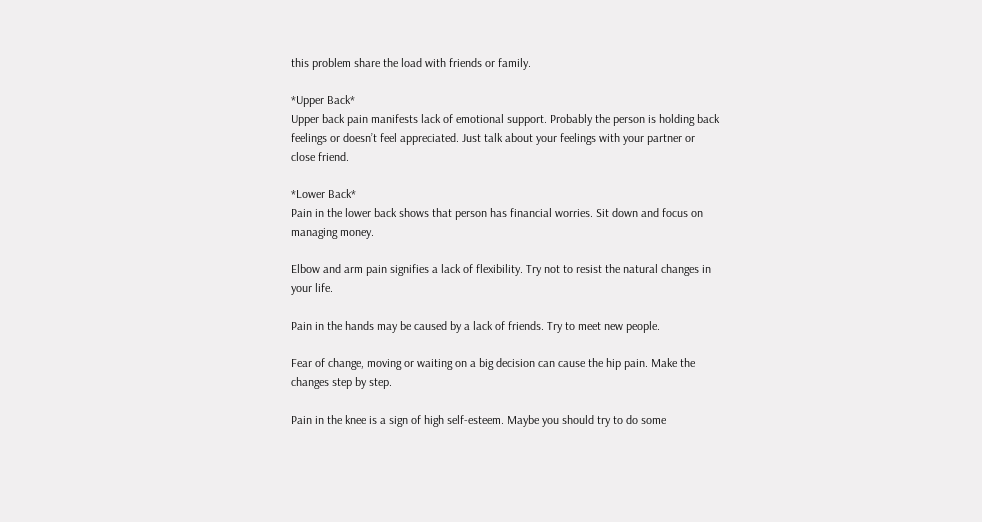this problem share the load with friends or family.

*Upper Back*
Upper back pain manifests lack of emotional support. Probably the person is holding back feelings or doesn’t feel appreciated. Just talk about your feelings with your partner or close friend.

*Lower Back*
Pain in the lower back shows that person has financial worries. Sit down and focus on managing money.

Elbow and arm pain signifies a lack of flexibility. Try not to resist the natural changes in your life.

Pain in the hands may be caused by a lack of friends. Try to meet new people.

Fear of change, moving or waiting on a big decision can cause the hip pain. Make the changes step by step.

Pain in the knee is a sign of high self-esteem. Maybe you should try to do some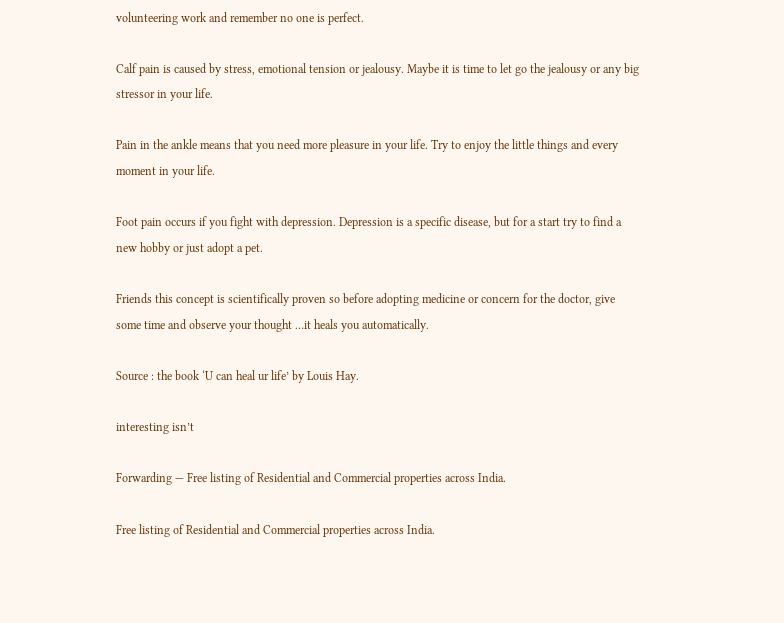volunteering work and remember no one is perfect.

Calf pain is caused by stress, emotional tension or jealousy. Maybe it is time to let go the jealousy or any big stressor in your life.

Pain in the ankle means that you need more pleasure in your life. Try to enjoy the little things and every moment in your life.

Foot pain occurs if you fight with depression. Depression is a specific disease, but for a start try to find a new hobby or just adopt a pet.

Friends this concept is scientifically proven so before adopting medicine or concern for the doctor, give some time and observe your thought …it heals you automatically.

Source : the book ‘U can heal ur life’ by Louis Hay.

interesting isn’t

Forwarding — Free listing of Residential and Commercial properties across India.

Free listing of Residential and Commercial properties across India.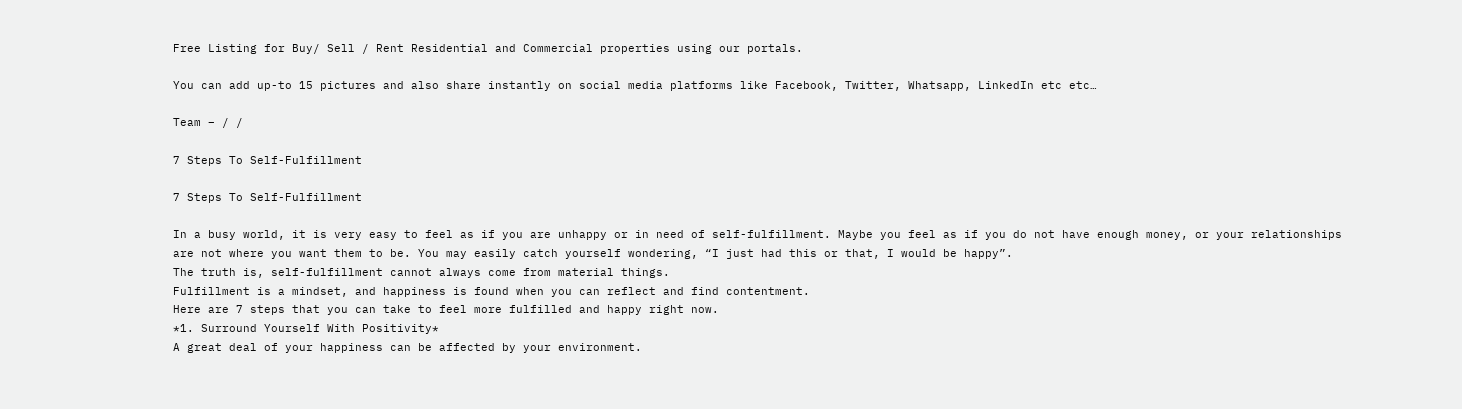Free Listing for Buy/ Sell / Rent Residential and Commercial properties using our portals.

You can add up-to 15 pictures and also share instantly on social media platforms like Facebook, Twitter, Whatsapp, LinkedIn etc etc…

Team – / /

7 Steps To Self-Fulfillment

7 Steps To Self-Fulfillment

In a busy world, it is very easy to feel as if you are unhappy or in need of self-fulfillment. Maybe you feel as if you do not have enough money, or your relationships are not where you want them to be. You may easily catch yourself wondering, “I just had this or that, I would be happy”.
The truth is, self-fulfillment cannot always come from material things.
Fulfillment is a mindset, and happiness is found when you can reflect and find contentment.
Here are 7 steps that you can take to feel more fulfilled and happy right now.
*1. Surround Yourself With Positivity*
A great deal of your happiness can be affected by your environment.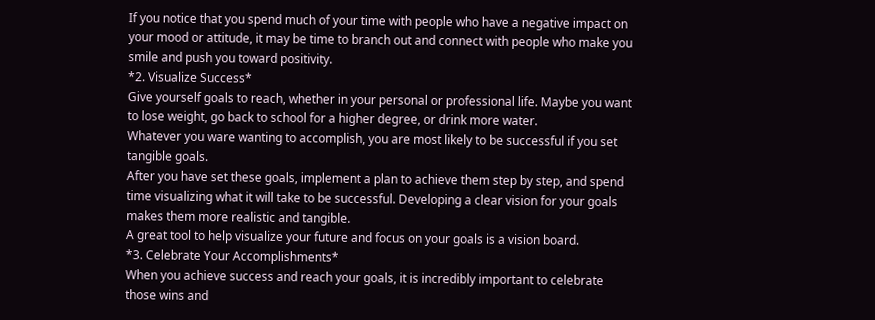If you notice that you spend much of your time with people who have a negative impact on your mood or attitude, it may be time to branch out and connect with people who make you smile and push you toward positivity.
*2. Visualize Success*
Give yourself goals to reach, whether in your personal or professional life. Maybe you want to lose weight, go back to school for a higher degree, or drink more water.
Whatever you ware wanting to accomplish, you are most likely to be successful if you set tangible goals.
After you have set these goals, implement a plan to achieve them step by step, and spend time visualizing what it will take to be successful. Developing a clear vision for your goals makes them more realistic and tangible.
A great tool to help visualize your future and focus on your goals is a vision board.
*3. Celebrate Your Accomplishments*
When you achieve success and reach your goals, it is incredibly important to celebrate those wins and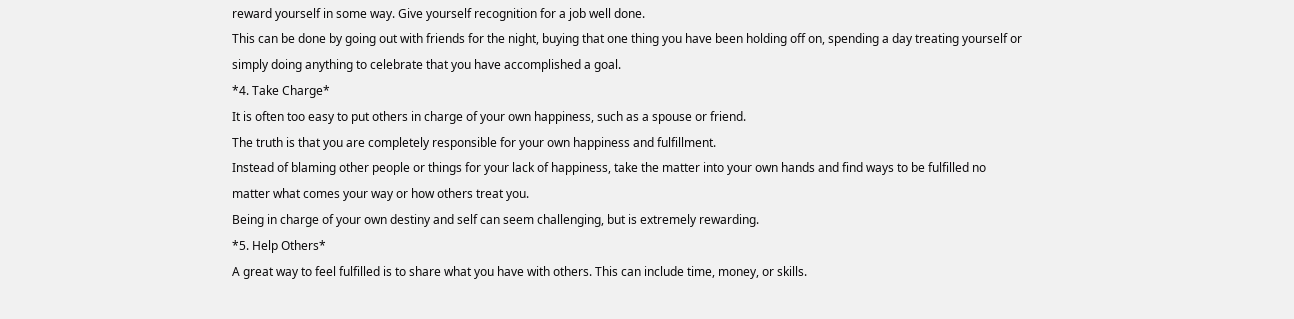reward yourself in some way. Give yourself recognition for a job well done.
This can be done by going out with friends for the night, buying that one thing you have been holding off on, spending a day treating yourself or simply doing anything to celebrate that you have accomplished a goal.
*4. Take Charge*
It is often too easy to put others in charge of your own happiness, such as a spouse or friend.
The truth is that you are completely responsible for your own happiness and fulfillment.
Instead of blaming other people or things for your lack of happiness, take the matter into your own hands and find ways to be fulfilled no matter what comes your way or how others treat you.
Being in charge of your own destiny and self can seem challenging, but is extremely rewarding.
*5. Help Others*
A great way to feel fulfilled is to share what you have with others. This can include time, money, or skills.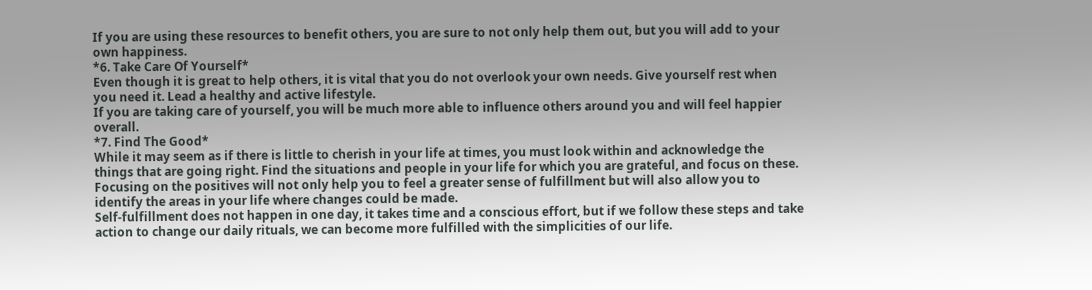If you are using these resources to benefit others, you are sure to not only help them out, but you will add to your own happiness.
*6. Take Care Of Yourself*
Even though it is great to help others, it is vital that you do not overlook your own needs. Give yourself rest when you need it. Lead a healthy and active lifestyle.
If you are taking care of yourself, you will be much more able to influence others around you and will feel happier overall.
*7. Find The Good*
While it may seem as if there is little to cherish in your life at times, you must look within and acknowledge the things that are going right. Find the situations and people in your life for which you are grateful, and focus on these.
Focusing on the positives will not only help you to feel a greater sense of fulfillment but will also allow you to identify the areas in your life where changes could be made.
Self-fulfillment does not happen in one day, it takes time and a conscious effort, but if we follow these steps and take action to change our daily rituals, we can become more fulfilled with the simplicities of our life.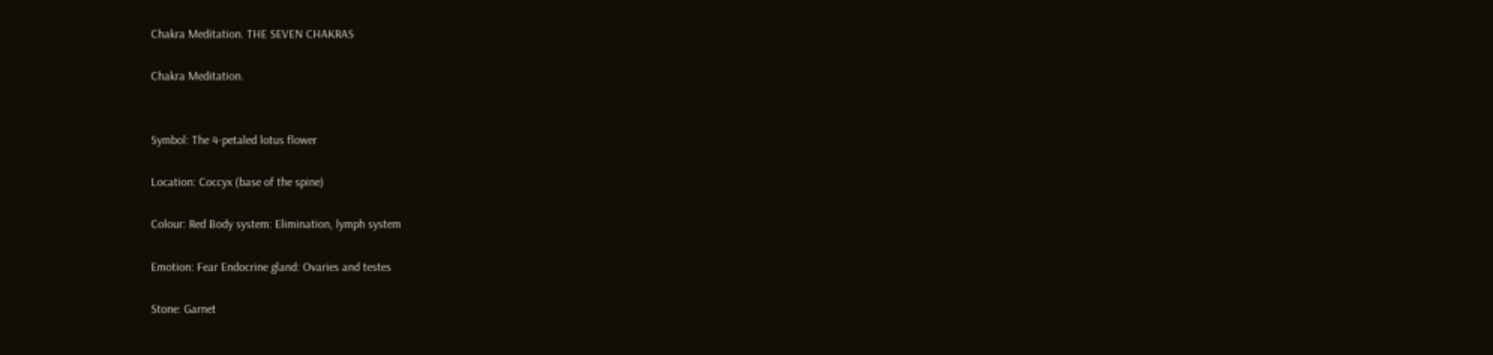Chakra Meditation. THE SEVEN CHAKRAS

Chakra Meditation.


Symbol: The 4-petaled lotus flower

Location: Coccyx (base of the spine)

Colour: Red Body system: Elimination, lymph system

Emotion: Fear Endocrine gland: Ovaries and testes

Stone: Garnet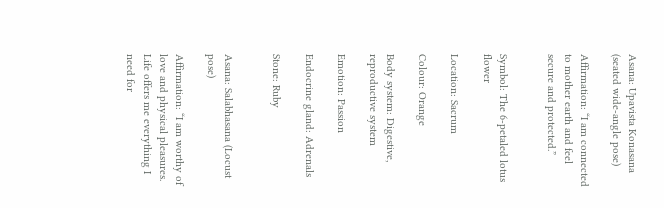Asana: Upavista Konasana (seated wide-angle pose)

Affirmation: “I am connected to mother earth and feel secure and protected.”


Symbol: The 6-petaled lotus flower

Location: Sacrum

Colour: Orange

Body system: Digestive, reproductive system

Emotion: Passion

Endocrine gland: Adrenals

Stone: Ruby


Asana: Salabhasana (Locust pose)

Affirmation: “I am worthy of love and physical pleasures. Life offers me everything I need for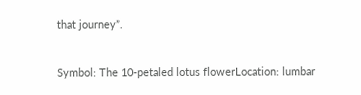that journey”.


Symbol: The 10-petaled lotus flowerLocation: lumbar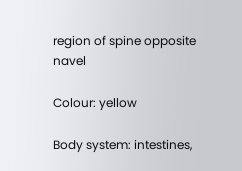region of spine opposite navel

Colour: yellow

Body system: intestines,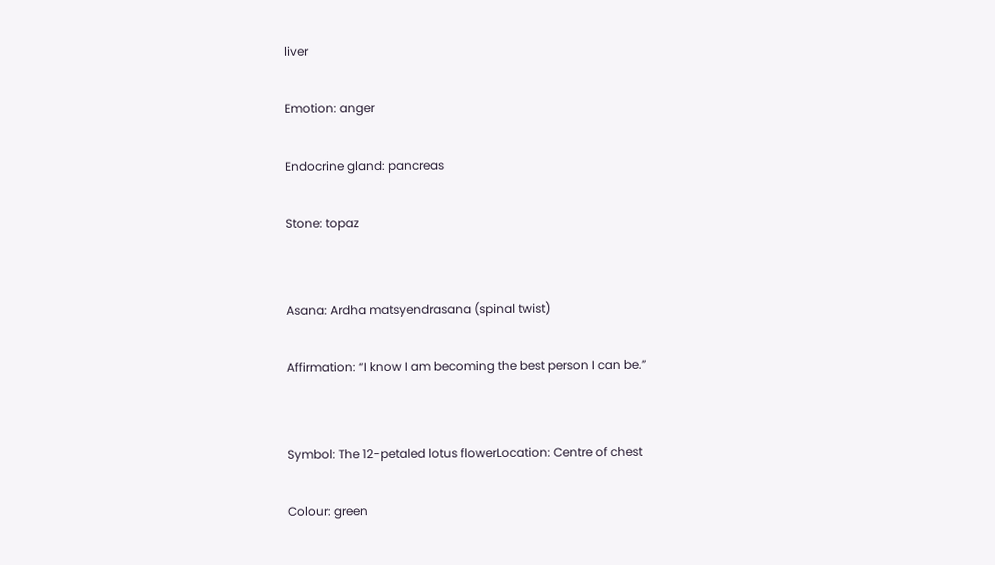liver

Emotion: anger

Endocrine gland: pancreas

Stone: topaz


Asana: Ardha matsyendrasana (spinal twist)

Affirmation: “I know I am becoming the best person I can be.”


Symbol: The 12-petaled lotus flowerLocation: Centre of chest

Colour: green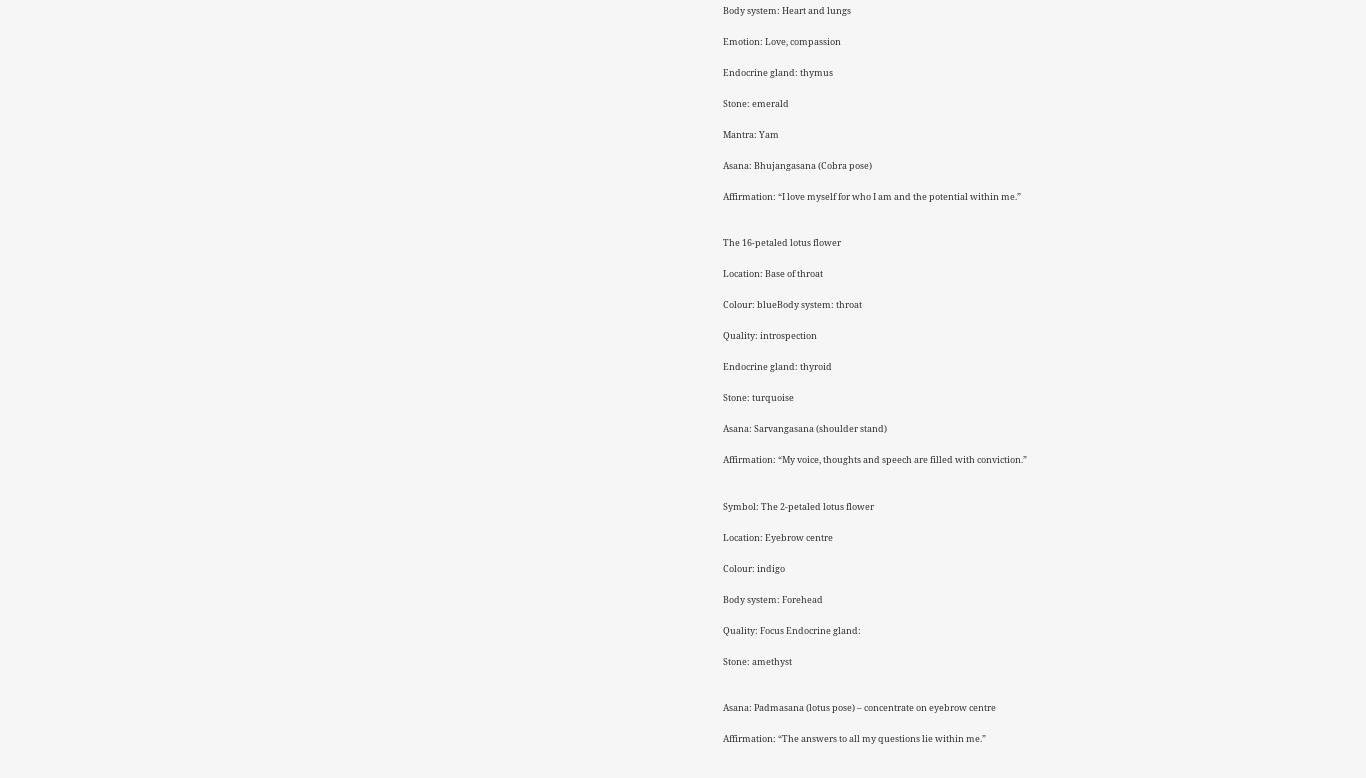Body system: Heart and lungs

Emotion: Love, compassion

Endocrine gland: thymus

Stone: emerald

Mantra: Yam

Asana: Bhujangasana (Cobra pose)

Affirmation: “I love myself for who I am and the potential within me.”


The 16-petaled lotus flower

Location: Base of throat

Colour: blueBody system: throat

Quality: introspection

Endocrine gland: thyroid

Stone: turquoise

Asana: Sarvangasana (shoulder stand)

Affirmation: “My voice, thoughts and speech are filled with conviction.”


Symbol: The 2-petaled lotus flower

Location: Eyebrow centre

Colour: indigo

Body system: Forehead

Quality: Focus Endocrine gland:

Stone: amethyst


Asana: Padmasana (lotus pose) – concentrate on eyebrow centre

Affirmation: “The answers to all my questions lie within me.”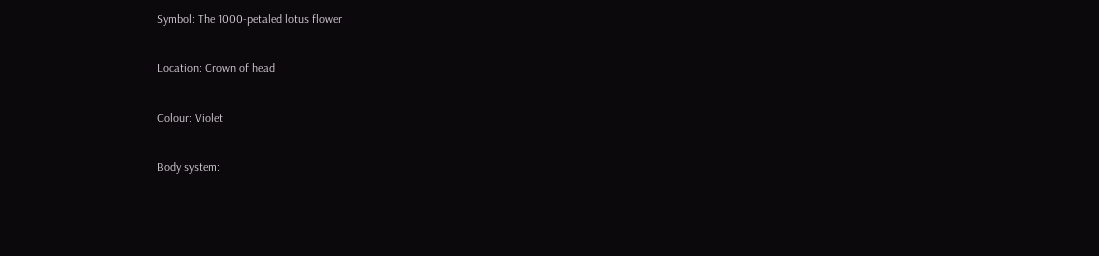Symbol: The 1000-petaled lotus flower

Location: Crown of head

Colour: Violet

Body system: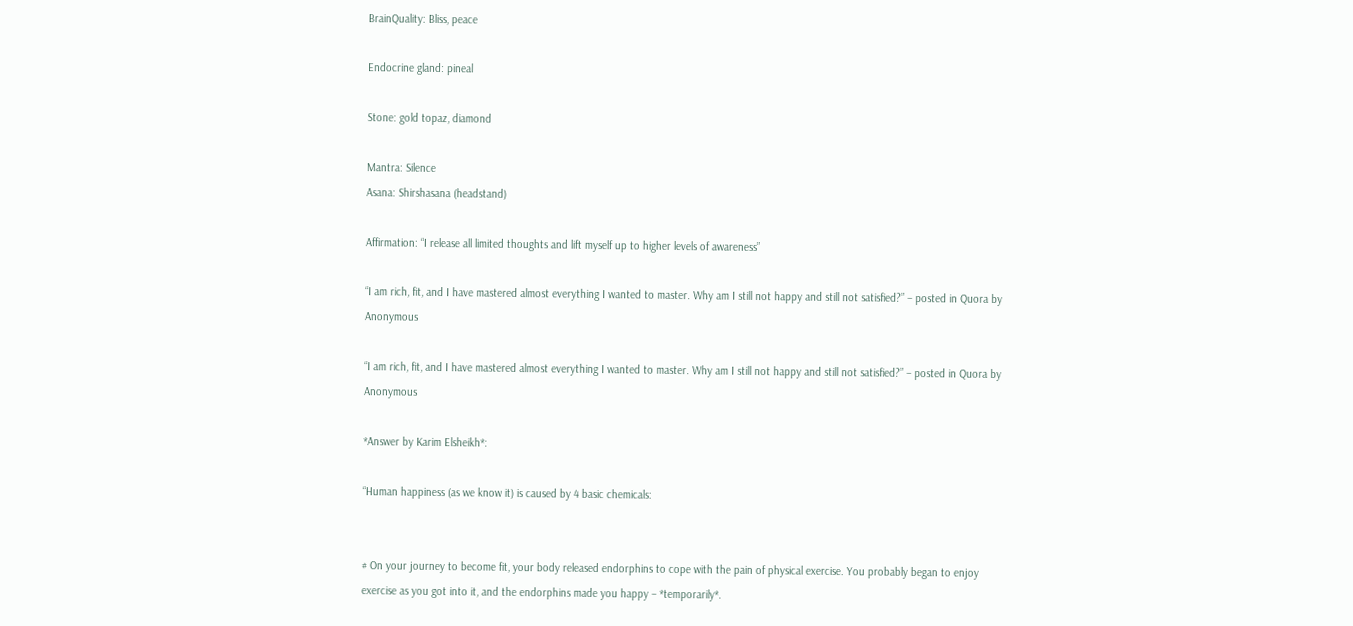BrainQuality: Bliss, peace

Endocrine gland: pineal

Stone: gold topaz, diamond

Mantra: Silence
Asana: Shirshasana (headstand)

Affirmation: “I release all limited thoughts and lift myself up to higher levels of awareness”

“I am rich, fit, and I have mastered almost everything I wanted to master. Why am I still not happy and still not satisfied?” – posted in Quora by Anonymous

“I am rich, fit, and I have mastered almost everything I wanted to master. Why am I still not happy and still not satisfied?” – posted in Quora by Anonymous

*Answer by Karim Elsheikh*:

“Human happiness (as we know it) is caused by 4 basic chemicals:


# On your journey to become fit, your body released endorphins to cope with the pain of physical exercise. You probably began to enjoy exercise as you got into it, and the endorphins made you happy – *temporarily*.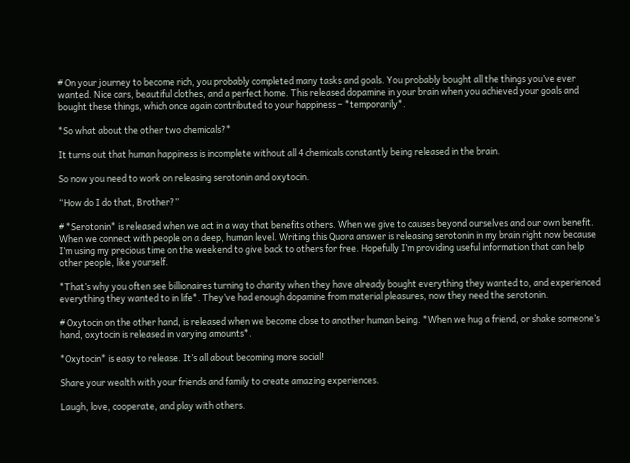# On your journey to become rich, you probably completed many tasks and goals. You probably bought all the things you’ve ever wanted. Nice cars, beautiful clothes, and a perfect home. This released dopamine in your brain when you achieved your goals and bought these things, which once again contributed to your happiness – *temporarily*.

*So what about the other two chemicals?*

It turns out that human happiness is incomplete without all 4 chemicals constantly being released in the brain.

So now you need to work on releasing serotonin and oxytocin.

“How do I do that, Brother?”

# *Serotonin* is released when we act in a way that benefits others. When we give to causes beyond ourselves and our own benefit. When we connect with people on a deep, human level. Writing this Quora answer is releasing serotonin in my brain right now because I’m using my precious time on the weekend to give back to others for free. Hopefully I’m providing useful information that can help other people, like yourself.

*That’s why you often see billionaires turning to charity when they have already bought everything they wanted to, and experienced everything they wanted to in life*. They’ve had enough dopamine from material pleasures, now they need the serotonin.

# Oxytocin on the other hand, is released when we become close to another human being. *When we hug a friend, or shake someone’s hand, oxytocin is released in varying amounts*.

*Oxytocin* is easy to release. It’s all about becoming more social!

Share your wealth with your friends and family to create amazing experiences.

Laugh, love, cooperate, and play with others.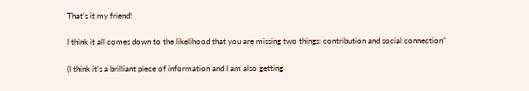That’s it my friend!

I think it all comes down to the likelihood that you are missing two things: contribution and social connection”

(I think it’s a brilliant piece of information and I am also getting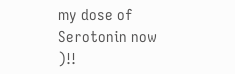my dose of Serotonin now )!!